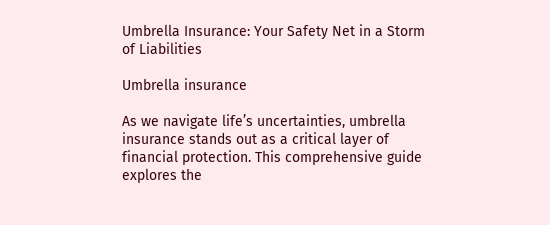Umbrella Insurance: Your Safety Net in a Storm of Liabilities

Umbrella insurance

As we navigate life’s uncertainties, umbrella insurance stands out as a critical layer of financial protection. This comprehensive guide explores the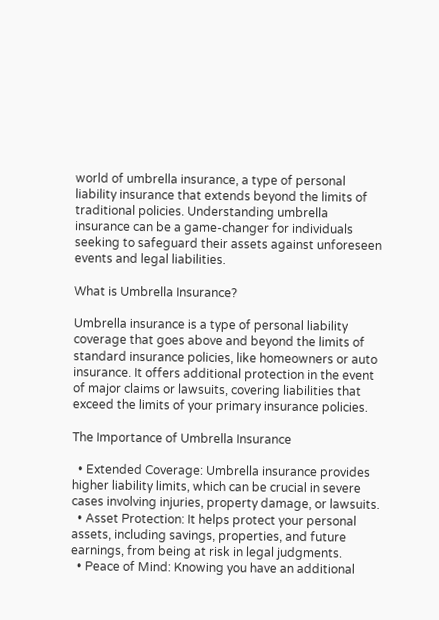world of umbrella insurance, a type of personal liability insurance that extends beyond the limits of traditional policies. Understanding umbrella insurance can be a game-changer for individuals seeking to safeguard their assets against unforeseen events and legal liabilities.

What is Umbrella Insurance?

Umbrella insurance is a type of personal liability coverage that goes above and beyond the limits of standard insurance policies, like homeowners or auto insurance. It offers additional protection in the event of major claims or lawsuits, covering liabilities that exceed the limits of your primary insurance policies.

The Importance of Umbrella Insurance

  • Extended Coverage: Umbrella insurance provides higher liability limits, which can be crucial in severe cases involving injuries, property damage, or lawsuits.
  • Asset Protection: It helps protect your personal assets, including savings, properties, and future earnings, from being at risk in legal judgments.
  • Peace of Mind: Knowing you have an additional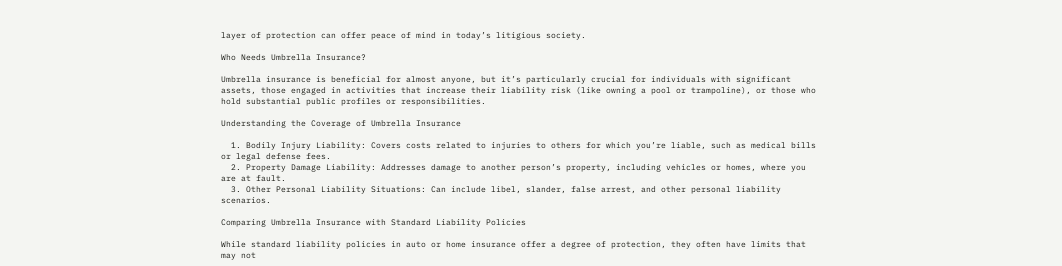layer of protection can offer peace of mind in today’s litigious society.

Who Needs Umbrella Insurance?

Umbrella insurance is beneficial for almost anyone, but it’s particularly crucial for individuals with significant assets, those engaged in activities that increase their liability risk (like owning a pool or trampoline), or those who hold substantial public profiles or responsibilities.

Understanding the Coverage of Umbrella Insurance

  1. Bodily Injury Liability: Covers costs related to injuries to others for which you’re liable, such as medical bills or legal defense fees.
  2. Property Damage Liability: Addresses damage to another person’s property, including vehicles or homes, where you are at fault.
  3. Other Personal Liability Situations: Can include libel, slander, false arrest, and other personal liability scenarios.

Comparing Umbrella Insurance with Standard Liability Policies

While standard liability policies in auto or home insurance offer a degree of protection, they often have limits that may not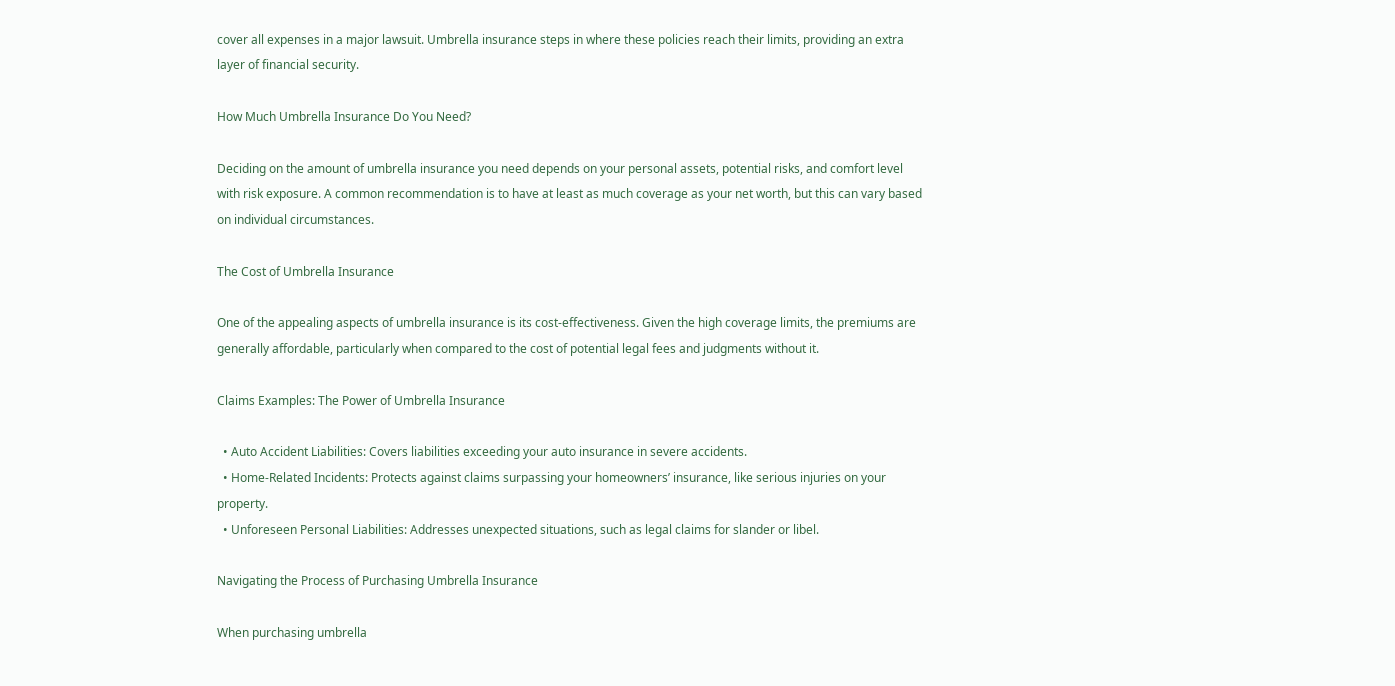cover all expenses in a major lawsuit. Umbrella insurance steps in where these policies reach their limits, providing an extra layer of financial security.

How Much Umbrella Insurance Do You Need?

Deciding on the amount of umbrella insurance you need depends on your personal assets, potential risks, and comfort level with risk exposure. A common recommendation is to have at least as much coverage as your net worth, but this can vary based on individual circumstances.

The Cost of Umbrella Insurance

One of the appealing aspects of umbrella insurance is its cost-effectiveness. Given the high coverage limits, the premiums are generally affordable, particularly when compared to the cost of potential legal fees and judgments without it.

Claims Examples: The Power of Umbrella Insurance

  • Auto Accident Liabilities: Covers liabilities exceeding your auto insurance in severe accidents.
  • Home-Related Incidents: Protects against claims surpassing your homeowners’ insurance, like serious injuries on your property.
  • Unforeseen Personal Liabilities: Addresses unexpected situations, such as legal claims for slander or libel.

Navigating the Process of Purchasing Umbrella Insurance

When purchasing umbrella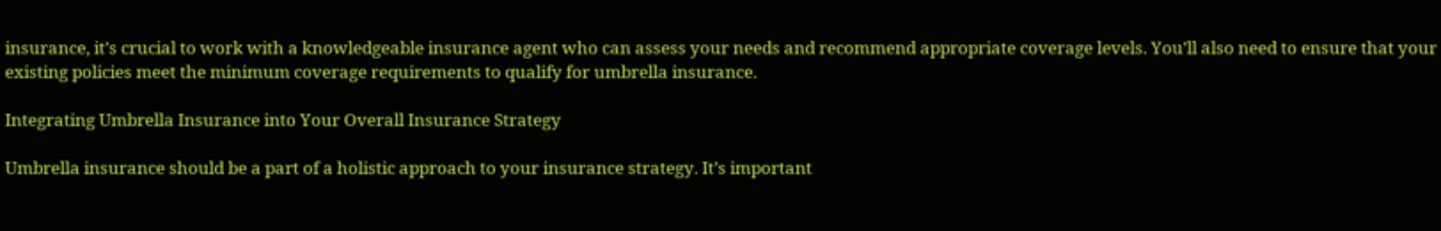insurance, it’s crucial to work with a knowledgeable insurance agent who can assess your needs and recommend appropriate coverage levels. You’ll also need to ensure that your existing policies meet the minimum coverage requirements to qualify for umbrella insurance.

Integrating Umbrella Insurance into Your Overall Insurance Strategy

Umbrella insurance should be a part of a holistic approach to your insurance strategy. It’s important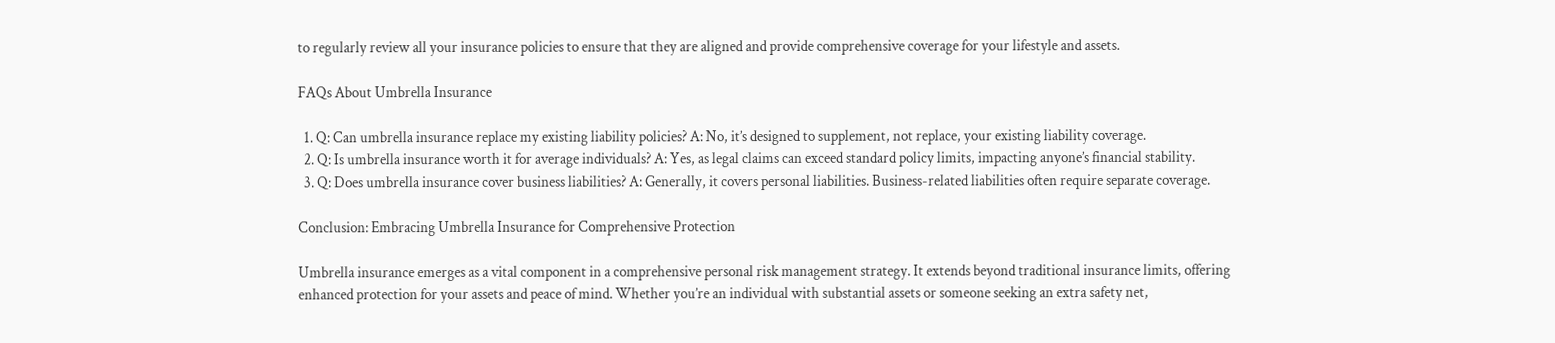to regularly review all your insurance policies to ensure that they are aligned and provide comprehensive coverage for your lifestyle and assets.

FAQs About Umbrella Insurance

  1. Q: Can umbrella insurance replace my existing liability policies? A: No, it’s designed to supplement, not replace, your existing liability coverage.
  2. Q: Is umbrella insurance worth it for average individuals? A: Yes, as legal claims can exceed standard policy limits, impacting anyone’s financial stability.
  3. Q: Does umbrella insurance cover business liabilities? A: Generally, it covers personal liabilities. Business-related liabilities often require separate coverage.

Conclusion: Embracing Umbrella Insurance for Comprehensive Protection

Umbrella insurance emerges as a vital component in a comprehensive personal risk management strategy. It extends beyond traditional insurance limits, offering enhanced protection for your assets and peace of mind. Whether you’re an individual with substantial assets or someone seeking an extra safety net,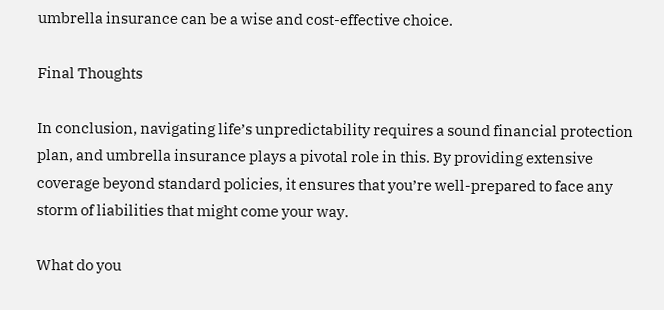umbrella insurance can be a wise and cost-effective choice.

Final Thoughts

In conclusion, navigating life’s unpredictability requires a sound financial protection plan, and umbrella insurance plays a pivotal role in this. By providing extensive coverage beyond standard policies, it ensures that you’re well-prepared to face any storm of liabilities that might come your way.

What do you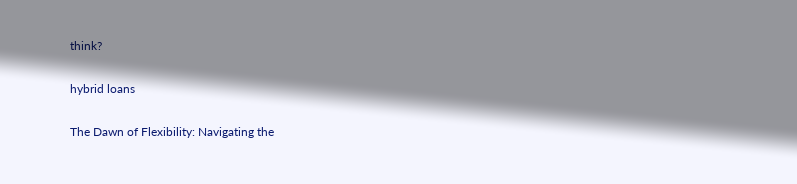think?

hybrid loans

The Dawn of Flexibility: Navigating the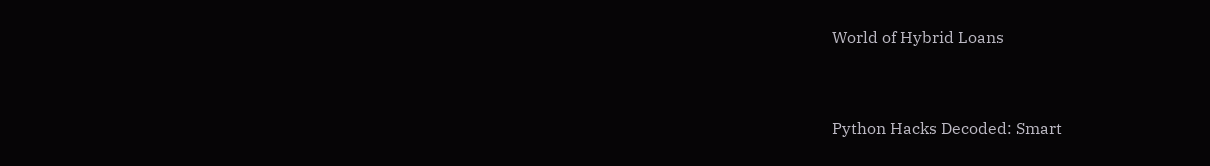World of Hybrid Loans


Python Hacks Decoded: Smart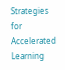Strategies for Accelerated Learning